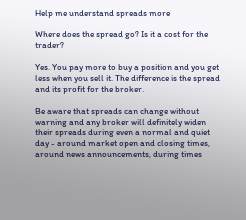Help me understand spreads more

Where does the spread go? Is it a cost for the trader?

Yes. You pay more to buy a position and you get less when you sell it. The difference is the spread and its profit for the broker.

Be aware that spreads can change without warning and any broker will definitely widen their spreads during even a normal and quiet day - around market open and closing times, around news announcements, during times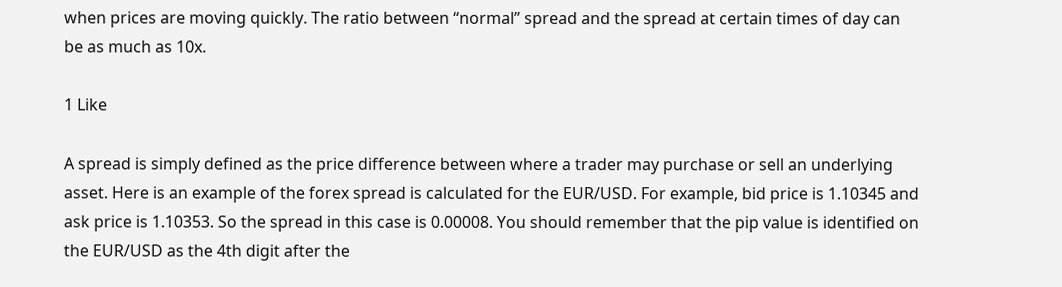when prices are moving quickly. The ratio between “normal” spread and the spread at certain times of day can be as much as 10x.

1 Like

A spread is simply defined as the price difference between where a trader may purchase or sell an underlying asset. Here is an example of the forex spread is calculated for the EUR/USD. For example, bid price is 1.10345 and ask price is 1.10353. So the spread in this case is 0.00008. You should remember that the pip value is identified on the EUR/USD as the 4th digit after the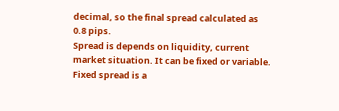decimal, so the final spread calculated as 0.8 pips.
Spread is depends on liquidity, current market situation. It can be fixed or variable. Fixed spread is a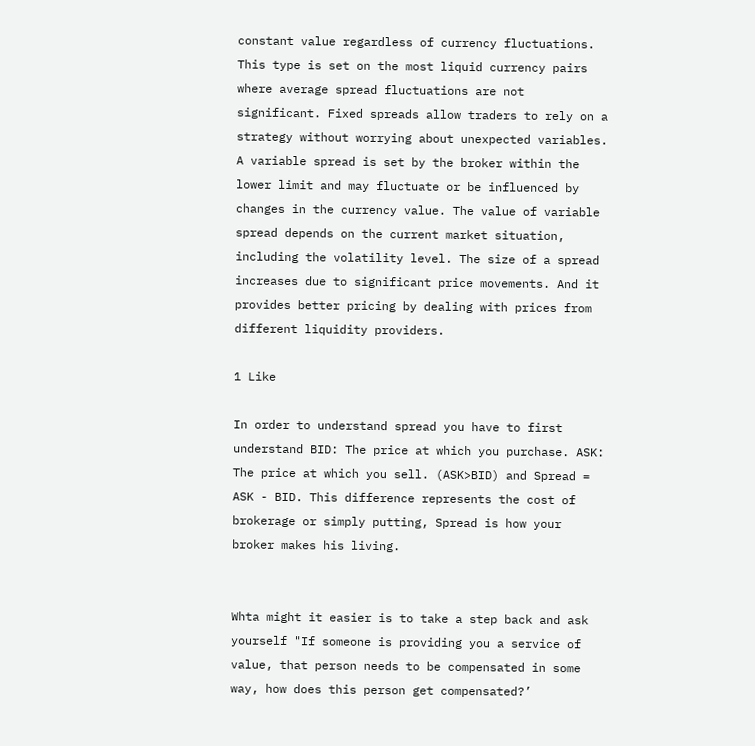constant value regardless of currency fluctuations. This type is set on the most liquid currency pairs where average spread fluctuations are not significant. Fixed spreads allow traders to rely on a strategy without worrying about unexpected variables.
A variable spread is set by the broker within the lower limit and may fluctuate or be influenced by changes in the currency value. The value of variable spread depends on the current market situation, including the volatility level. The size of a spread increases due to significant price movements. And it provides better pricing by dealing with prices from different liquidity providers.

1 Like

In order to understand spread you have to first understand BID: The price at which you purchase. ASK: The price at which you sell. (ASK>BID) and Spread = ASK - BID. This difference represents the cost of brokerage or simply putting, Spread is how your broker makes his living.


Whta might it easier is to take a step back and ask yourself "If someone is providing you a service of value, that person needs to be compensated in some way, how does this person get compensated?’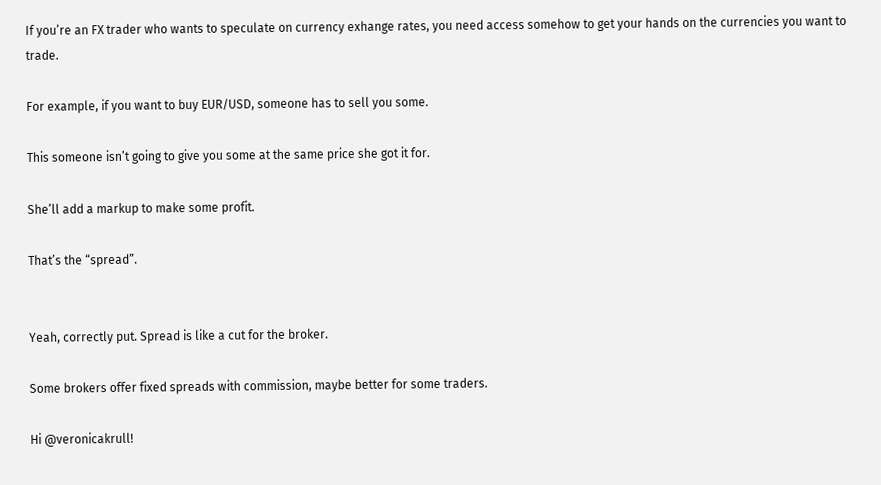If you’re an FX trader who wants to speculate on currency exhange rates, you need access somehow to get your hands on the currencies you want to trade.

For example, if you want to buy EUR/USD, someone has to sell you some.

This someone isn’t going to give you some at the same price she got it for.

She’ll add a markup to make some profit.

That’s the “spread”.


Yeah, correctly put. Spread is like a cut for the broker.

Some brokers offer fixed spreads with commission, maybe better for some traders.

Hi @veronicakrull!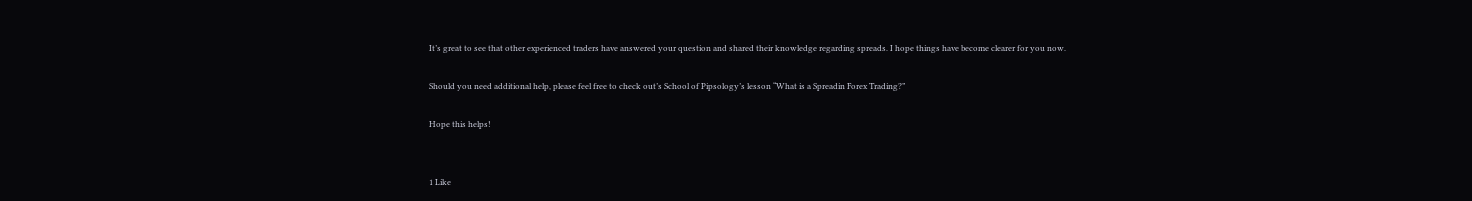It’s great to see that other experienced traders have answered your question and shared their knowledge regarding spreads. I hope things have become clearer for you now.

Should you need additional help, please feel free to check out’s School of Pipsology’s lesson “What is a Spreadin Forex Trading?”

Hope this helps!


1 Like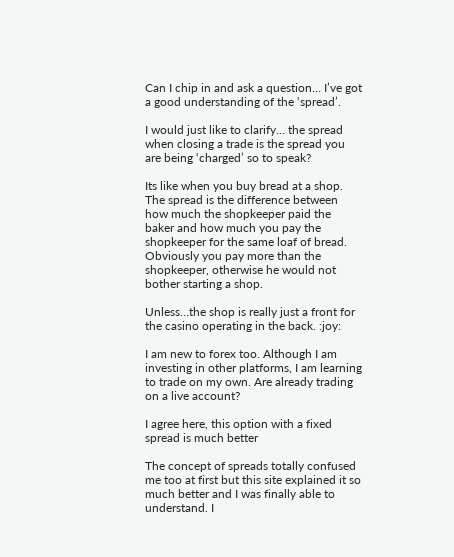Can I chip in and ask a question… I’ve got a good understanding of the ‘spread’.

I would just like to clarify… the spread when closing a trade is the spread you are being ‘charged’ so to speak?

Its like when you buy bread at a shop. The spread is the difference between how much the shopkeeper paid the baker and how much you pay the shopkeeper for the same loaf of bread. Obviously you pay more than the shopkeeper, otherwise he would not bother starting a shop.

Unless…the shop is really just a front for the casino operating in the back. :joy:

I am new to forex too. Although I am investing in other platforms, I am learning to trade on my own. Are already trading on a live account?

I agree here, this option with a fixed spread is much better

The concept of spreads totally confused me too at first but this site explained it so much better and I was finally able to understand. I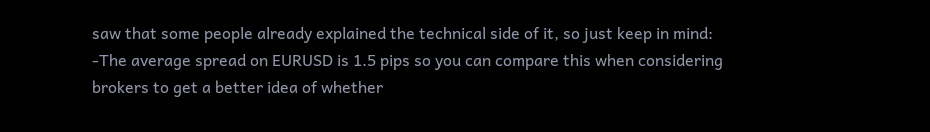saw that some people already explained the technical side of it, so just keep in mind:
-The average spread on EURUSD is 1.5 pips so you can compare this when considering brokers to get a better idea of whether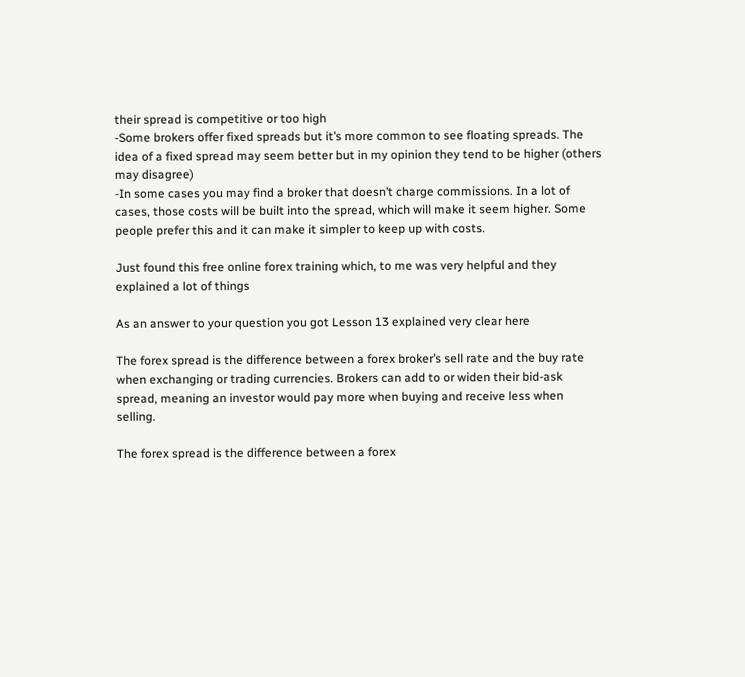their spread is competitive or too high
-Some brokers offer fixed spreads but it’s more common to see floating spreads. The idea of a fixed spread may seem better but in my opinion they tend to be higher (others may disagree)
-In some cases you may find a broker that doesn’t charge commissions. In a lot of cases, those costs will be built into the spread, which will make it seem higher. Some people prefer this and it can make it simpler to keep up with costs.

Just found this free online forex training which, to me was very helpful and they explained a lot of things

As an answer to your question you got Lesson 13 explained very clear here

The forex spread is the difference between a forex broker’s sell rate and the buy rate when exchanging or trading currencies. Brokers can add to or widen their bid-ask spread, meaning an investor would pay more when buying and receive less when selling.

The forex spread is the difference between a forex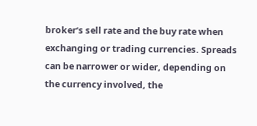broker’s sell rate and the buy rate when exchanging or trading currencies. Spreads can be narrower or wider, depending on the currency involved, the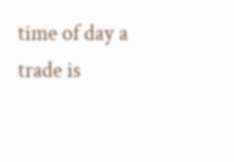time of day a trade is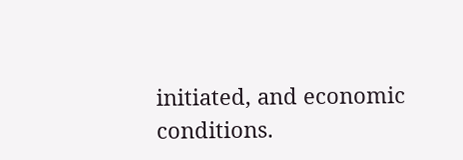initiated, and economic conditions.